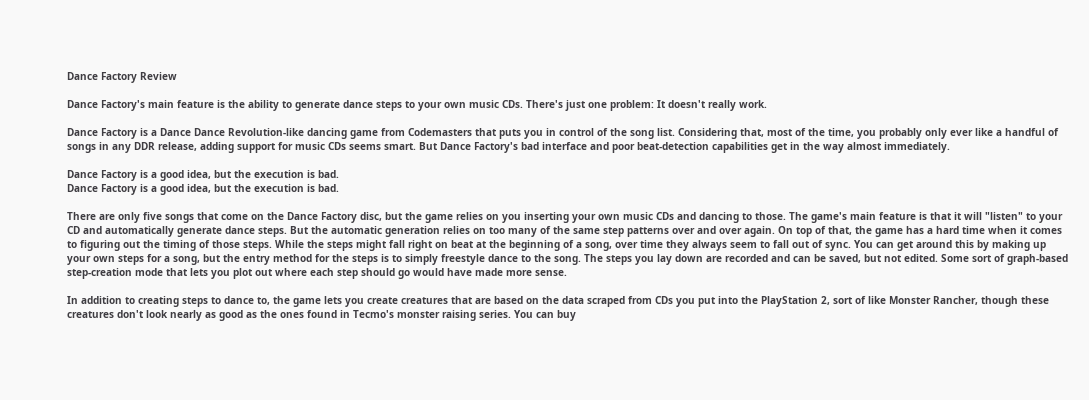Dance Factory Review

Dance Factory's main feature is the ability to generate dance steps to your own music CDs. There's just one problem: It doesn't really work.

Dance Factory is a Dance Dance Revolution-like dancing game from Codemasters that puts you in control of the song list. Considering that, most of the time, you probably only ever like a handful of songs in any DDR release, adding support for music CDs seems smart. But Dance Factory's bad interface and poor beat-detection capabilities get in the way almost immediately.

Dance Factory is a good idea, but the execution is bad.
Dance Factory is a good idea, but the execution is bad.

There are only five songs that come on the Dance Factory disc, but the game relies on you inserting your own music CDs and dancing to those. The game's main feature is that it will "listen" to your CD and automatically generate dance steps. But the automatic generation relies on too many of the same step patterns over and over again. On top of that, the game has a hard time when it comes to figuring out the timing of those steps. While the steps might fall right on beat at the beginning of a song, over time they always seem to fall out of sync. You can get around this by making up your own steps for a song, but the entry method for the steps is to simply freestyle dance to the song. The steps you lay down are recorded and can be saved, but not edited. Some sort of graph-based step-creation mode that lets you plot out where each step should go would have made more sense.

In addition to creating steps to dance to, the game lets you create creatures that are based on the data scraped from CDs you put into the PlayStation 2, sort of like Monster Rancher, though these creatures don't look nearly as good as the ones found in Tecmo's monster raising series. You can buy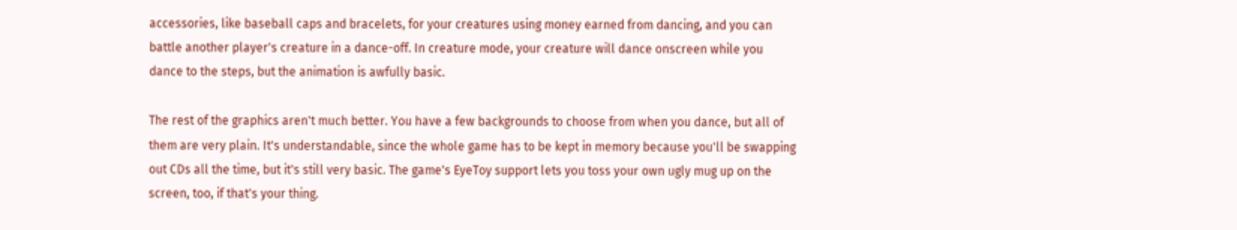accessories, like baseball caps and bracelets, for your creatures using money earned from dancing, and you can battle another player's creature in a dance-off. In creature mode, your creature will dance onscreen while you dance to the steps, but the animation is awfully basic.

The rest of the graphics aren't much better. You have a few backgrounds to choose from when you dance, but all of them are very plain. It's understandable, since the whole game has to be kept in memory because you'll be swapping out CDs all the time, but it's still very basic. The game's EyeToy support lets you toss your own ugly mug up on the screen, too, if that's your thing.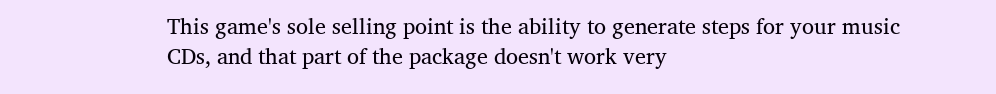This game's sole selling point is the ability to generate steps for your music CDs, and that part of the package doesn't work very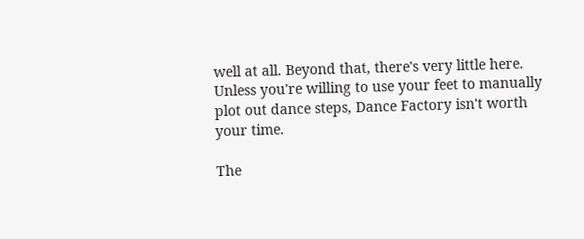well at all. Beyond that, there's very little here. Unless you're willing to use your feet to manually plot out dance steps, Dance Factory isn't worth your time.

The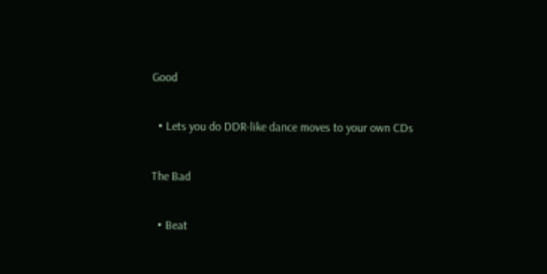Good

  • Lets you do DDR-like dance moves to your own CDs

The Bad

  • Beat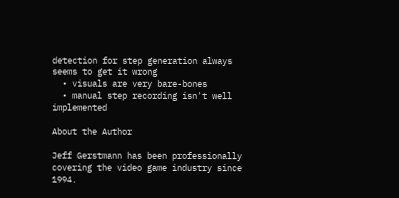detection for step generation always seems to get it wrong
  • visuals are very bare-bones
  • manual step recording isn't well implemented

About the Author

Jeff Gerstmann has been professionally covering the video game industry since 1994.